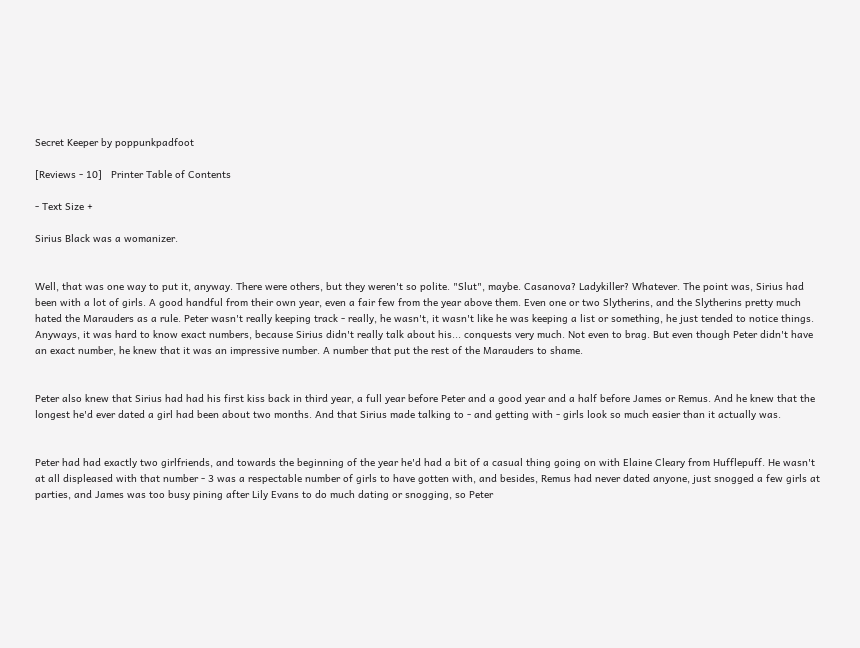Secret Keeper by poppunkpadfoot

[Reviews - 10]   Printer Table of Contents

- Text Size +

Sirius Black was a womanizer.


Well, that was one way to put it, anyway. There were others, but they weren't so polite. "Slut", maybe. Casanova? Ladykiller? Whatever. The point was, Sirius had been with a lot of girls. A good handful from their own year, even a fair few from the year above them. Even one or two Slytherins, and the Slytherins pretty much hated the Marauders as a rule. Peter wasn't really keeping track - really, he wasn't, it wasn't like he was keeping a list or something, he just tended to notice things. Anyways, it was hard to know exact numbers, because Sirius didn't really talk about his... conquests very much. Not even to brag. But even though Peter didn't have an exact number, he knew that it was an impressive number. A number that put the rest of the Marauders to shame.


Peter also knew that Sirius had had his first kiss back in third year, a full year before Peter and a good year and a half before James or Remus. And he knew that the longest he'd ever dated a girl had been about two months. And that Sirius made talking to - and getting with - girls look so much easier than it actually was.


Peter had had exactly two girlfriends, and towards the beginning of the year he'd had a bit of a casual thing going on with Elaine Cleary from Hufflepuff. He wasn't at all displeased with that number - 3 was a respectable number of girls to have gotten with, and besides, Remus had never dated anyone, just snogged a few girls at parties, and James was too busy pining after Lily Evans to do much dating or snogging, so Peter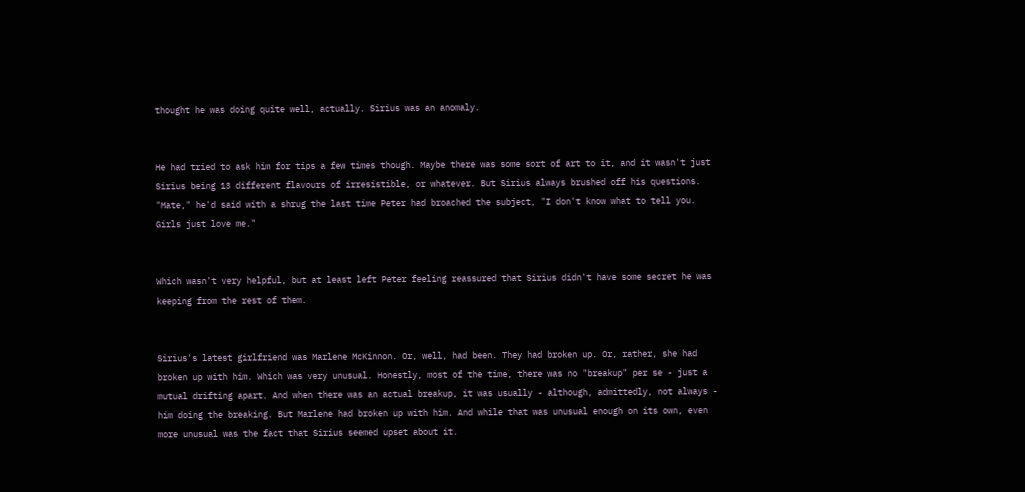thought he was doing quite well, actually. Sirius was an anomaly.


He had tried to ask him for tips a few times though. Maybe there was some sort of art to it, and it wasn't just Sirius being 13 different flavours of irresistible, or whatever. But Sirius always brushed off his questions. "Mate," he'd said with a shrug the last time Peter had broached the subject, "I don't know what to tell you. Girls just love me."


Which wasn't very helpful, but at least left Peter feeling reassured that Sirius didn't have some secret he was keeping from the rest of them.


Sirius's latest girlfriend was Marlene McKinnon. Or, well, had been. They had broken up. Or, rather, she had broken up with him. Which was very unusual. Honestly, most of the time, there was no "breakup" per se - just a mutual drifting apart. And when there was an actual breakup, it was usually - although, admittedly, not always - him doing the breaking. But Marlene had broken up with him. And while that was unusual enough on its own, even more unusual was the fact that Sirius seemed upset about it.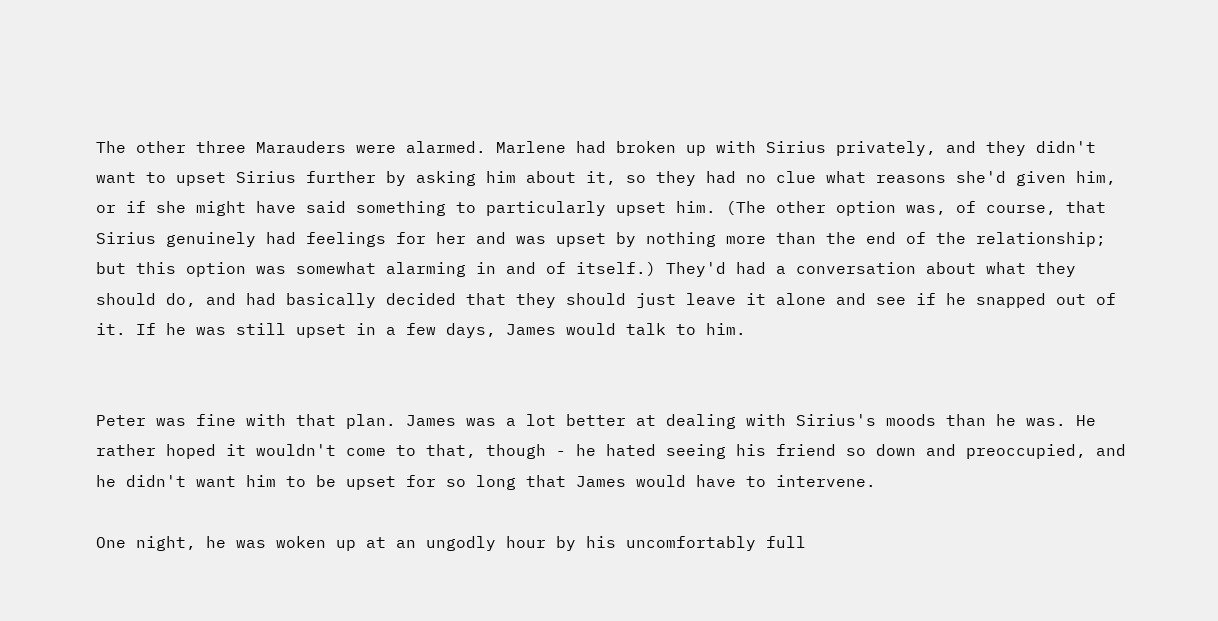The other three Marauders were alarmed. Marlene had broken up with Sirius privately, and they didn't want to upset Sirius further by asking him about it, so they had no clue what reasons she'd given him, or if she might have said something to particularly upset him. (The other option was, of course, that Sirius genuinely had feelings for her and was upset by nothing more than the end of the relationship; but this option was somewhat alarming in and of itself.) They'd had a conversation about what they should do, and had basically decided that they should just leave it alone and see if he snapped out of it. If he was still upset in a few days, James would talk to him.


Peter was fine with that plan. James was a lot better at dealing with Sirius's moods than he was. He rather hoped it wouldn't come to that, though - he hated seeing his friend so down and preoccupied, and he didn't want him to be upset for so long that James would have to intervene.

One night, he was woken up at an ungodly hour by his uncomfortably full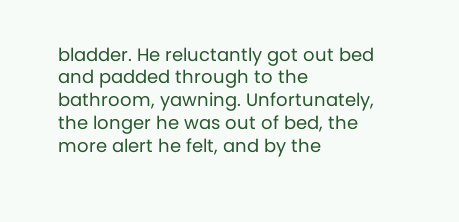bladder. He reluctantly got out bed and padded through to the bathroom, yawning. Unfortunately, the longer he was out of bed, the more alert he felt, and by the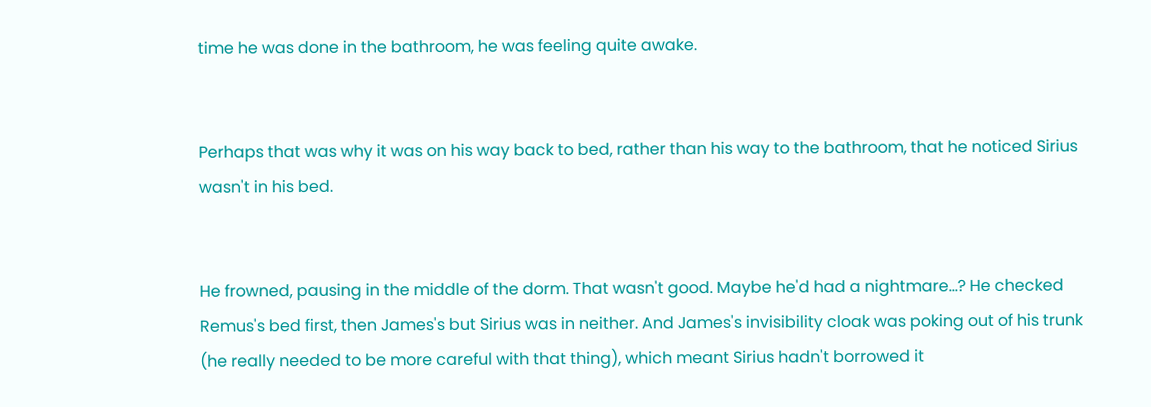time he was done in the bathroom, he was feeling quite awake.


Perhaps that was why it was on his way back to bed, rather than his way to the bathroom, that he noticed Sirius wasn't in his bed.


He frowned, pausing in the middle of the dorm. That wasn't good. Maybe he'd had a nightmare...? He checked Remus's bed first, then James's but Sirius was in neither. And James's invisibility cloak was poking out of his trunk (he really needed to be more careful with that thing), which meant Sirius hadn't borrowed it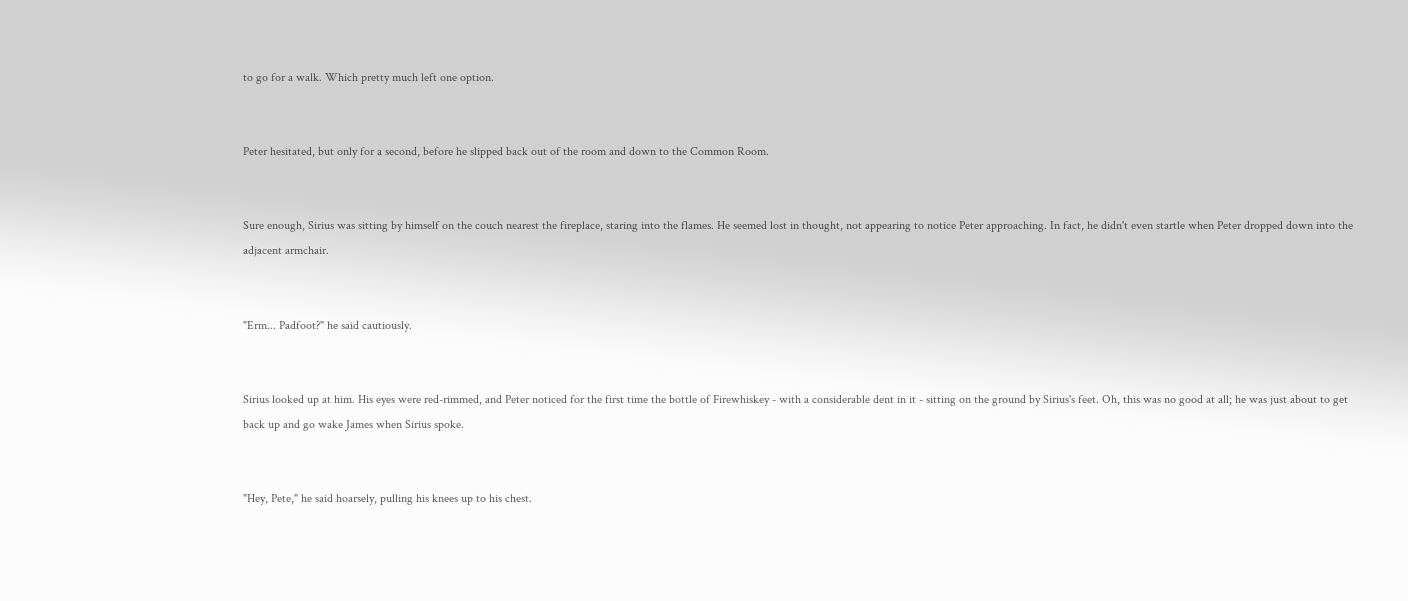to go for a walk. Which pretty much left one option.


Peter hesitated, but only for a second, before he slipped back out of the room and down to the Common Room.


Sure enough, Sirius was sitting by himself on the couch nearest the fireplace, staring into the flames. He seemed lost in thought, not appearing to notice Peter approaching. In fact, he didn't even startle when Peter dropped down into the adjacent armchair.


"Erm... Padfoot?" he said cautiously.


Sirius looked up at him. His eyes were red-rimmed, and Peter noticed for the first time the bottle of Firewhiskey - with a considerable dent in it - sitting on the ground by Sirius's feet. Oh, this was no good at all; he was just about to get back up and go wake James when Sirius spoke.


"Hey, Pete," he said hoarsely, pulling his knees up to his chest.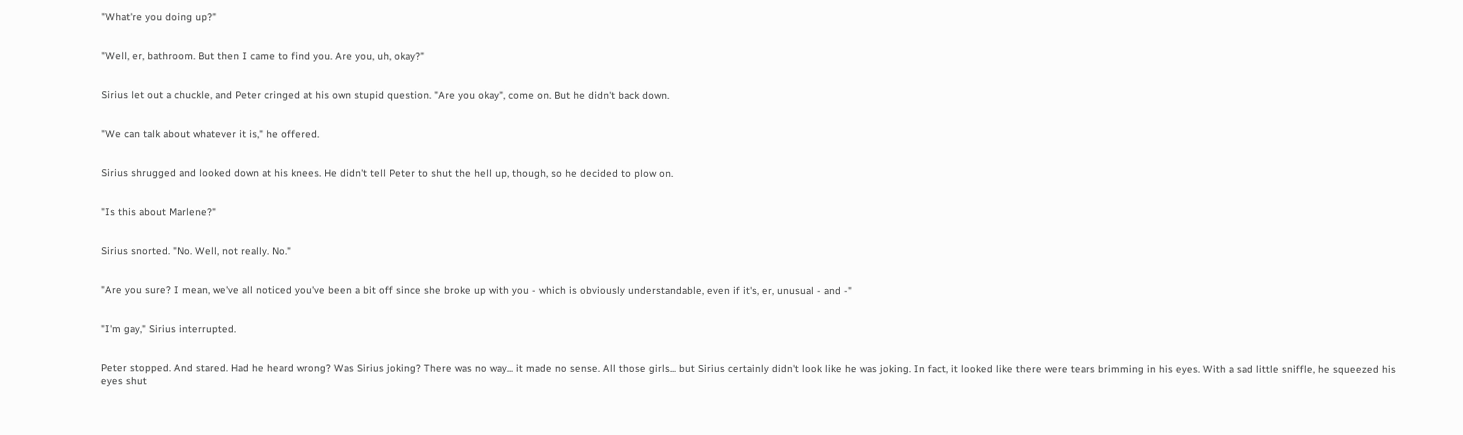"What're you doing up?"


"Well, er, bathroom. But then I came to find you. Are you, uh, okay?"


Sirius let out a chuckle, and Peter cringed at his own stupid question. "Are you okay", come on. But he didn't back down.


"We can talk about whatever it is," he offered.


Sirius shrugged and looked down at his knees. He didn't tell Peter to shut the hell up, though, so he decided to plow on.


"Is this about Marlene?"


Sirius snorted. "No. Well, not really. No."


"Are you sure? I mean, we've all noticed you've been a bit off since she broke up with you - which is obviously understandable, even if it's, er, unusual - and -"


"I'm gay," Sirius interrupted.


Peter stopped. And stared. Had he heard wrong? Was Sirius joking? There was no way... it made no sense. All those girls... but Sirius certainly didn't look like he was joking. In fact, it looked like there were tears brimming in his eyes. With a sad little sniffle, he squeezed his eyes shut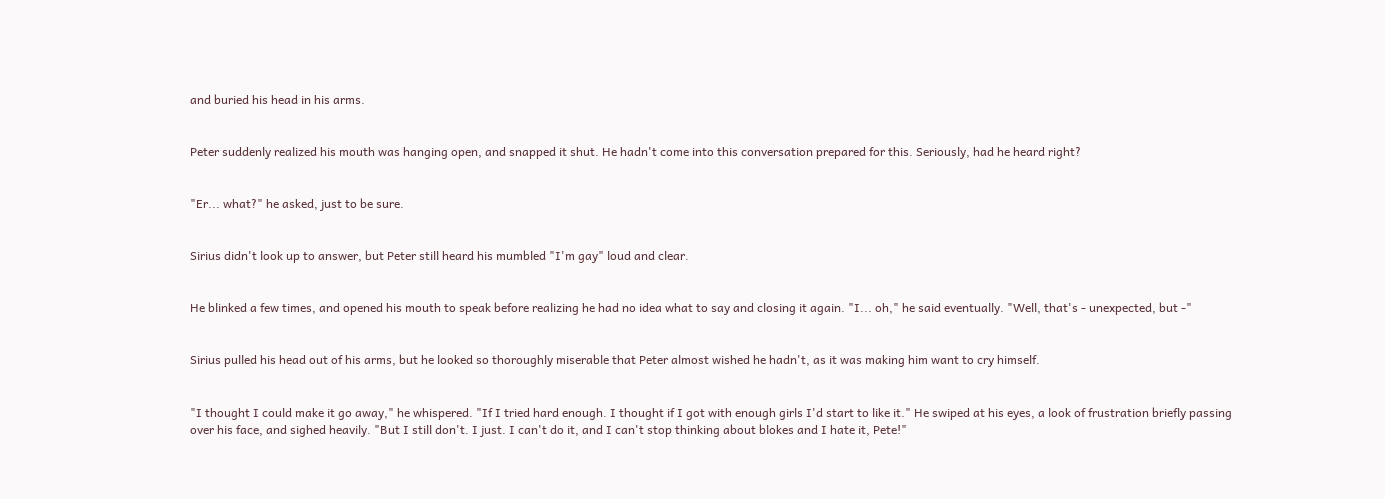and buried his head in his arms.


Peter suddenly realized his mouth was hanging open, and snapped it shut. He hadn't come into this conversation prepared for this. Seriously, had he heard right?


"Er... what?" he asked, just to be sure.


Sirius didn't look up to answer, but Peter still heard his mumbled "I'm gay" loud and clear.


He blinked a few times, and opened his mouth to speak before realizing he had no idea what to say and closing it again. "I... oh," he said eventually. "Well, that's - unexpected, but -"


Sirius pulled his head out of his arms, but he looked so thoroughly miserable that Peter almost wished he hadn't, as it was making him want to cry himself.


"I thought I could make it go away," he whispered. "If I tried hard enough. I thought if I got with enough girls I'd start to like it." He swiped at his eyes, a look of frustration briefly passing over his face, and sighed heavily. "But I still don't. I just. I can't do it, and I can't stop thinking about blokes and I hate it, Pete!"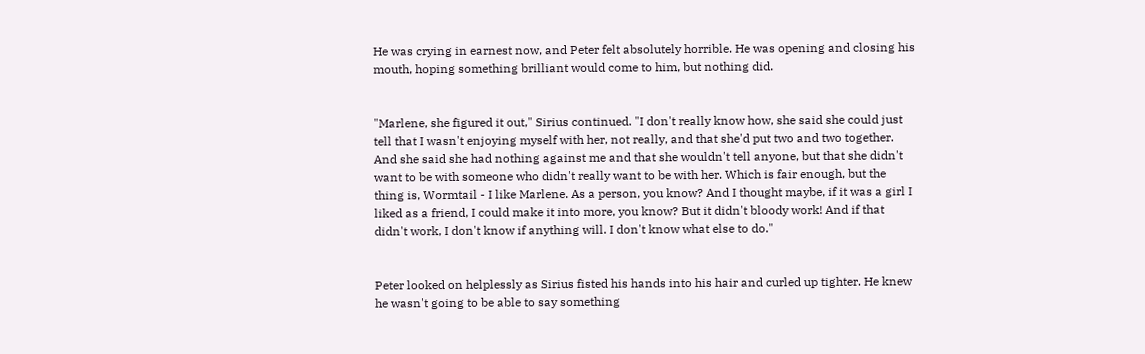He was crying in earnest now, and Peter felt absolutely horrible. He was opening and closing his mouth, hoping something brilliant would come to him, but nothing did.


"Marlene, she figured it out," Sirius continued. "I don't really know how, she said she could just tell that I wasn't enjoying myself with her, not really, and that she'd put two and two together. And she said she had nothing against me and that she wouldn't tell anyone, but that she didn't want to be with someone who didn't really want to be with her. Which is fair enough, but the thing is, Wormtail - I like Marlene. As a person, you know? And I thought maybe, if it was a girl I liked as a friend, I could make it into more, you know? But it didn't bloody work! And if that didn't work, I don't know if anything will. I don't know what else to do."


Peter looked on helplessly as Sirius fisted his hands into his hair and curled up tighter. He knew he wasn't going to be able to say something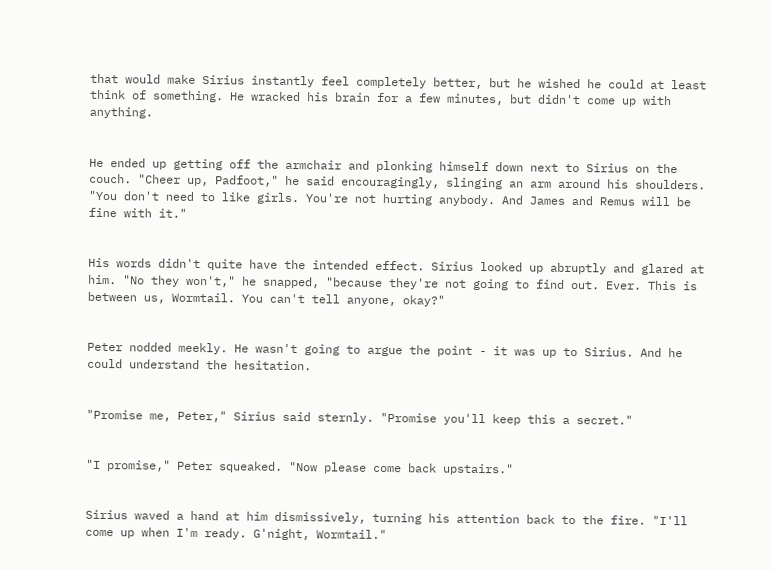that would make Sirius instantly feel completely better, but he wished he could at least think of something. He wracked his brain for a few minutes, but didn't come up with anything.


He ended up getting off the armchair and plonking himself down next to Sirius on the couch. "Cheer up, Padfoot," he said encouragingly, slinging an arm around his shoulders. "You don't need to like girls. You're not hurting anybody. And James and Remus will be fine with it."


His words didn't quite have the intended effect. Sirius looked up abruptly and glared at him. "No they won't," he snapped, "because they're not going to find out. Ever. This is between us, Wormtail. You can't tell anyone, okay?"


Peter nodded meekly. He wasn't going to argue the point - it was up to Sirius. And he could understand the hesitation.


"Promise me, Peter," Sirius said sternly. "Promise you'll keep this a secret."


"I promise," Peter squeaked. "Now please come back upstairs."


Sirius waved a hand at him dismissively, turning his attention back to the fire. "I'll come up when I'm ready. G'night, Wormtail."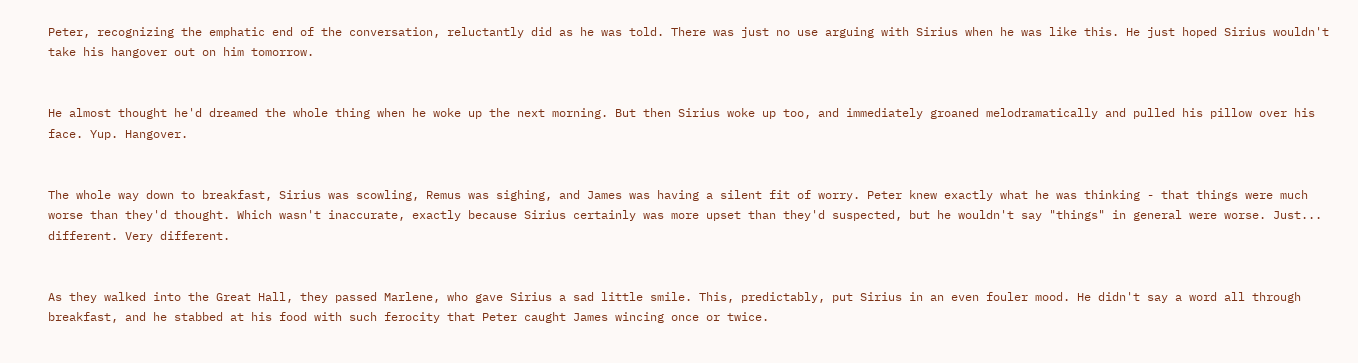Peter, recognizing the emphatic end of the conversation, reluctantly did as he was told. There was just no use arguing with Sirius when he was like this. He just hoped Sirius wouldn't take his hangover out on him tomorrow.


He almost thought he'd dreamed the whole thing when he woke up the next morning. But then Sirius woke up too, and immediately groaned melodramatically and pulled his pillow over his face. Yup. Hangover.


The whole way down to breakfast, Sirius was scowling, Remus was sighing, and James was having a silent fit of worry. Peter knew exactly what he was thinking - that things were much worse than they'd thought. Which wasn't inaccurate, exactly because Sirius certainly was more upset than they'd suspected, but he wouldn't say "things" in general were worse. Just... different. Very different.


As they walked into the Great Hall, they passed Marlene, who gave Sirius a sad little smile. This, predictably, put Sirius in an even fouler mood. He didn't say a word all through breakfast, and he stabbed at his food with such ferocity that Peter caught James wincing once or twice.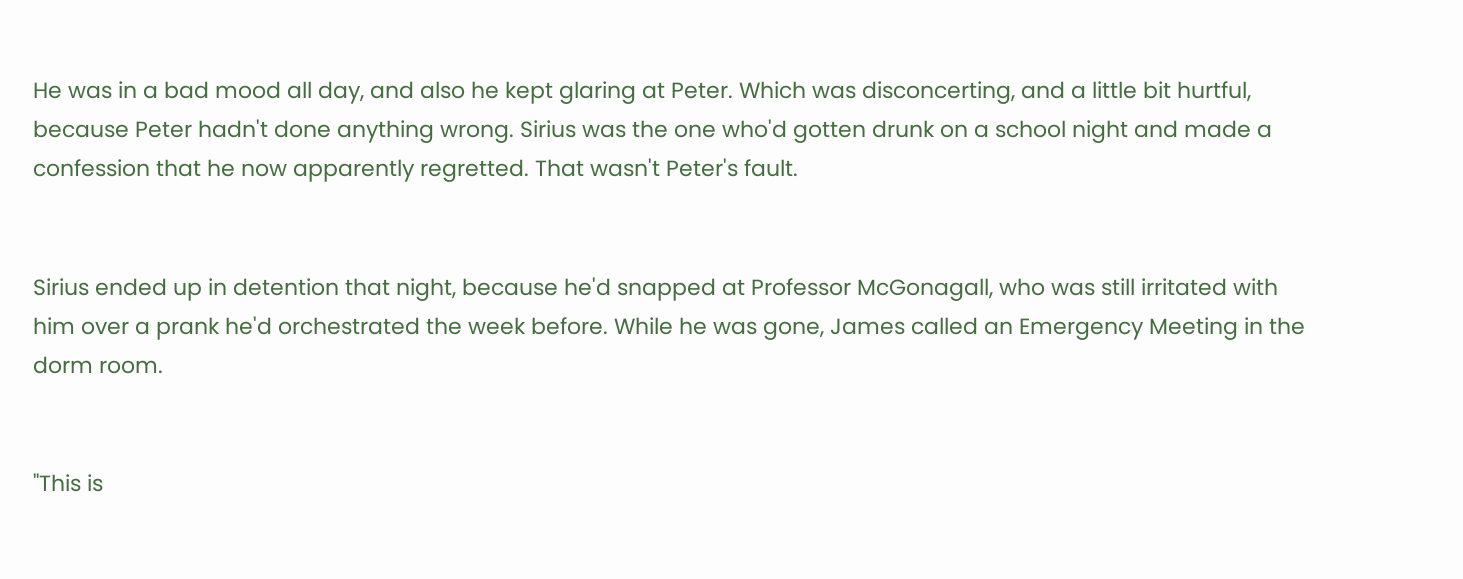He was in a bad mood all day, and also he kept glaring at Peter. Which was disconcerting, and a little bit hurtful, because Peter hadn't done anything wrong. Sirius was the one who'd gotten drunk on a school night and made a confession that he now apparently regretted. That wasn't Peter's fault.


Sirius ended up in detention that night, because he'd snapped at Professor McGonagall, who was still irritated with him over a prank he'd orchestrated the week before. While he was gone, James called an Emergency Meeting in the dorm room.


"This is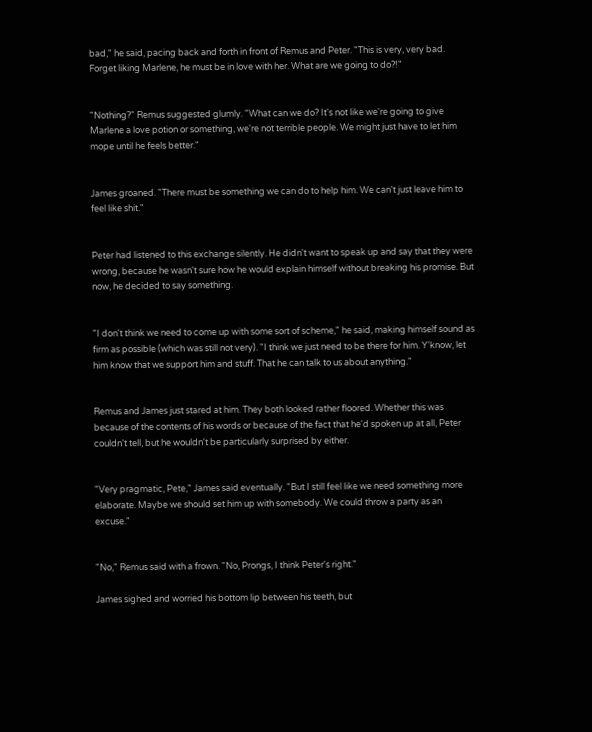bad," he said, pacing back and forth in front of Remus and Peter. "This is very, very bad. Forget liking Marlene, he must be in love with her. What are we going to do?!"


"Nothing?" Remus suggested glumly. "What can we do? It's not like we're going to give Marlene a love potion or something, we're not terrible people. We might just have to let him mope until he feels better."


James groaned. "There must be something we can do to help him. We can't just leave him to feel like shit."


Peter had listened to this exchange silently. He didn't want to speak up and say that they were wrong, because he wasn't sure how he would explain himself without breaking his promise. But now, he decided to say something.


"I don't think we need to come up with some sort of scheme," he said, making himself sound as firm as possible (which was still not very). "I think we just need to be there for him. Y'know, let him know that we support him and stuff. That he can talk to us about anything."


Remus and James just stared at him. They both looked rather floored. Whether this was because of the contents of his words or because of the fact that he'd spoken up at all, Peter couldn't tell, but he wouldn't be particularly surprised by either.


"Very pragmatic, Pete," James said eventually. "But I still feel like we need something more elaborate. Maybe we should set him up with somebody. We could throw a party as an excuse."


"No," Remus said with a frown. "No, Prongs, I think Peter's right."

James sighed and worried his bottom lip between his teeth, but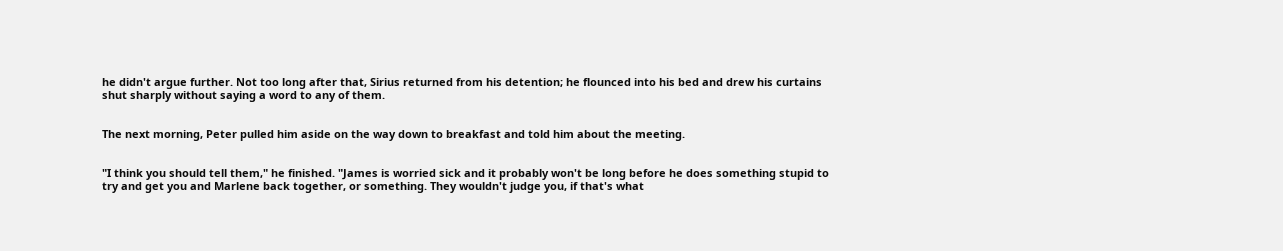he didn't argue further. Not too long after that, Sirius returned from his detention; he flounced into his bed and drew his curtains shut sharply without saying a word to any of them.


The next morning, Peter pulled him aside on the way down to breakfast and told him about the meeting.


"I think you should tell them," he finished. "James is worried sick and it probably won't be long before he does something stupid to try and get you and Marlene back together, or something. They wouldn't judge you, if that's what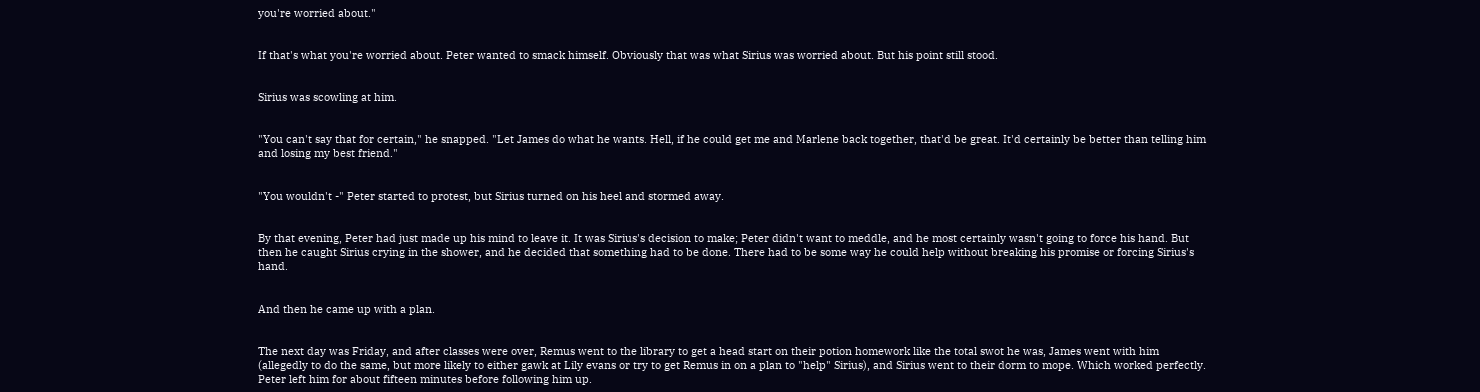you're worried about."


If that's what you're worried about. Peter wanted to smack himself. Obviously that was what Sirius was worried about. But his point still stood.


Sirius was scowling at him.


"You can't say that for certain," he snapped. "Let James do what he wants. Hell, if he could get me and Marlene back together, that'd be great. It'd certainly be better than telling him and losing my best friend."


"You wouldn't -" Peter started to protest, but Sirius turned on his heel and stormed away.


By that evening, Peter had just made up his mind to leave it. It was Sirius's decision to make; Peter didn't want to meddle, and he most certainly wasn't going to force his hand. But then he caught Sirius crying in the shower, and he decided that something had to be done. There had to be some way he could help without breaking his promise or forcing Sirius's hand.


And then he came up with a plan.


The next day was Friday, and after classes were over, Remus went to the library to get a head start on their potion homework like the total swot he was, James went with him (allegedly to do the same, but more likely to either gawk at Lily evans or try to get Remus in on a plan to "help" Sirius), and Sirius went to their dorm to mope. Which worked perfectly. Peter left him for about fifteen minutes before following him up.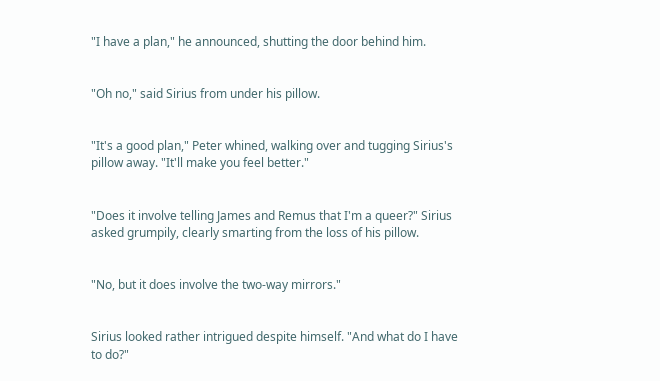"I have a plan," he announced, shutting the door behind him.


"Oh no," said Sirius from under his pillow.


"It's a good plan," Peter whined, walking over and tugging Sirius's pillow away. "It'll make you feel better."


"Does it involve telling James and Remus that I'm a queer?" Sirius asked grumpily, clearly smarting from the loss of his pillow.


"No, but it does involve the two-way mirrors."


Sirius looked rather intrigued despite himself. "And what do I have to do?"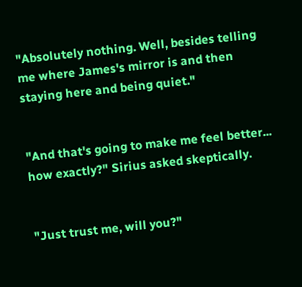"Absolutely nothing. Well, besides telling me where James's mirror is and then staying here and being quiet."


"And that's going to make me feel better... how exactly?" Sirius asked skeptically.


"Just trust me, will you?"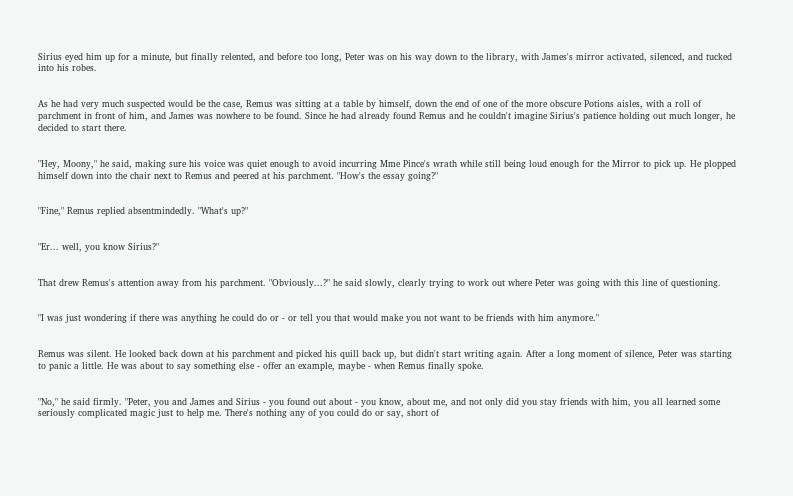Sirius eyed him up for a minute, but finally relented, and before too long, Peter was on his way down to the library, with James's mirror activated, silenced, and tucked into his robes.


As he had very much suspected would be the case, Remus was sitting at a table by himself, down the end of one of the more obscure Potions aisles, with a roll of parchment in front of him, and James was nowhere to be found. Since he had already found Remus and he couldn't imagine Sirius's patience holding out much longer, he decided to start there.


"Hey, Moony," he said, making sure his voice was quiet enough to avoid incurring Mme Pince's wrath while still being loud enough for the Mirror to pick up. He plopped himself down into the chair next to Remus and peered at his parchment. "How's the essay going?"


"Fine," Remus replied absentmindedly. "What's up?"


"Er... well, you know Sirius?"


That drew Remus's attention away from his parchment. "Obviously...?" he said slowly, clearly trying to work out where Peter was going with this line of questioning.


"I was just wondering if there was anything he could do or - or tell you that would make you not want to be friends with him anymore."


Remus was silent. He looked back down at his parchment and picked his quill back up, but didn't start writing again. After a long moment of silence, Peter was starting to panic a little. He was about to say something else - offer an example, maybe - when Remus finally spoke.


"No," he said firmly. "Peter, you and James and Sirius - you found out about - you know, about me, and not only did you stay friends with him, you all learned some seriously complicated magic just to help me. There's nothing any of you could do or say, short of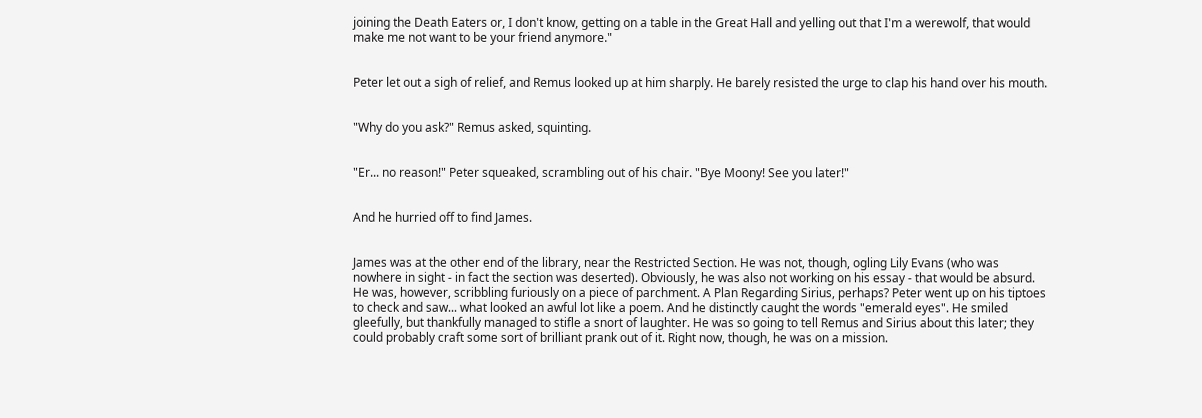joining the Death Eaters or, I don't know, getting on a table in the Great Hall and yelling out that I'm a werewolf, that would make me not want to be your friend anymore."


Peter let out a sigh of relief, and Remus looked up at him sharply. He barely resisted the urge to clap his hand over his mouth.


"Why do you ask?" Remus asked, squinting.


"Er... no reason!" Peter squeaked, scrambling out of his chair. "Bye Moony! See you later!"


And he hurried off to find James.


James was at the other end of the library, near the Restricted Section. He was not, though, ogling Lily Evans (who was nowhere in sight - in fact the section was deserted). Obviously, he was also not working on his essay - that would be absurd. He was, however, scribbling furiously on a piece of parchment. A Plan Regarding Sirius, perhaps? Peter went up on his tiptoes to check and saw... what looked an awful lot like a poem. And he distinctly caught the words "emerald eyes". He smiled gleefully, but thankfully managed to stifle a snort of laughter. He was so going to tell Remus and Sirius about this later; they could probably craft some sort of brilliant prank out of it. Right now, though, he was on a mission.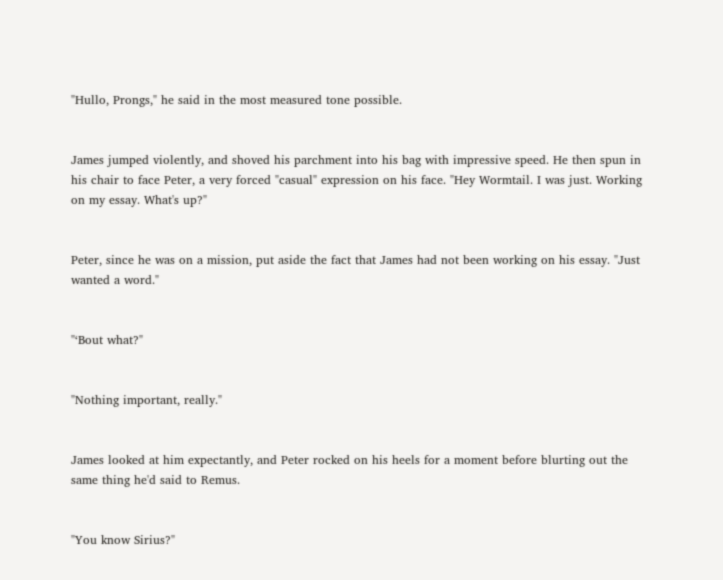"Hullo, Prongs," he said in the most measured tone possible.


James jumped violently, and shoved his parchment into his bag with impressive speed. He then spun in his chair to face Peter, a very forced "casual" expression on his face. "Hey Wormtail. I was just. Working on my essay. What's up?"


Peter, since he was on a mission, put aside the fact that James had not been working on his essay. "Just wanted a word."


"‘Bout what?"


"Nothing important, really."


James looked at him expectantly, and Peter rocked on his heels for a moment before blurting out the same thing he'd said to Remus.


"You know Sirius?"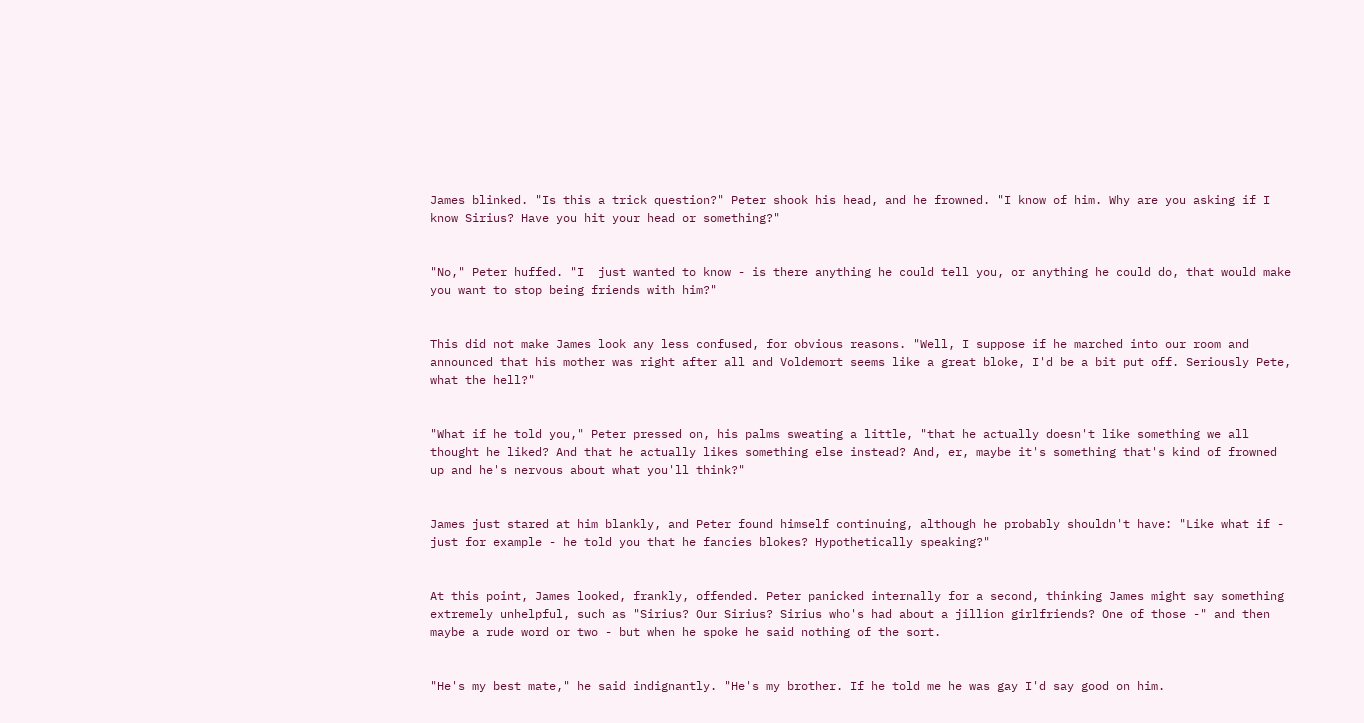James blinked. "Is this a trick question?" Peter shook his head, and he frowned. "I know of him. Why are you asking if I know Sirius? Have you hit your head or something?"


"No," Peter huffed. "I  just wanted to know - is there anything he could tell you, or anything he could do, that would make you want to stop being friends with him?"


This did not make James look any less confused, for obvious reasons. "Well, I suppose if he marched into our room and announced that his mother was right after all and Voldemort seems like a great bloke, I'd be a bit put off. Seriously Pete, what the hell?"


"What if he told you," Peter pressed on, his palms sweating a little, "that he actually doesn't like something we all thought he liked? And that he actually likes something else instead? And, er, maybe it's something that's kind of frowned up and he's nervous about what you'll think?"


James just stared at him blankly, and Peter found himself continuing, although he probably shouldn't have: "Like what if - just for example - he told you that he fancies blokes? Hypothetically speaking?"


At this point, James looked, frankly, offended. Peter panicked internally for a second, thinking James might say something extremely unhelpful, such as "Sirius? Our Sirius? Sirius who's had about a jillion girlfriends? One of those -" and then maybe a rude word or two - but when he spoke he said nothing of the sort.


"He's my best mate," he said indignantly. "He's my brother. If he told me he was gay I'd say good on him.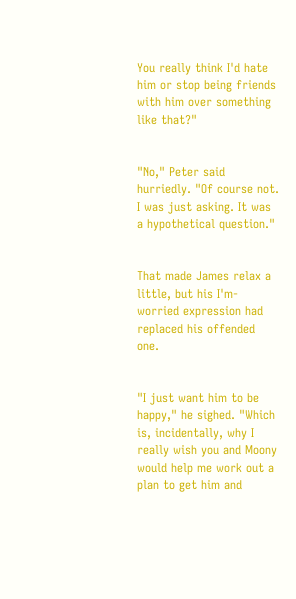You really think I'd hate him or stop being friends with him over something like that?"


"No," Peter said hurriedly. "Of course not. I was just asking. It was a hypothetical question."


That made James relax a little, but his I'm-worried expression had replaced his offended one.


"I just want him to be happy," he sighed. "Which is, incidentally, why I really wish you and Moony would help me work out a plan to get him and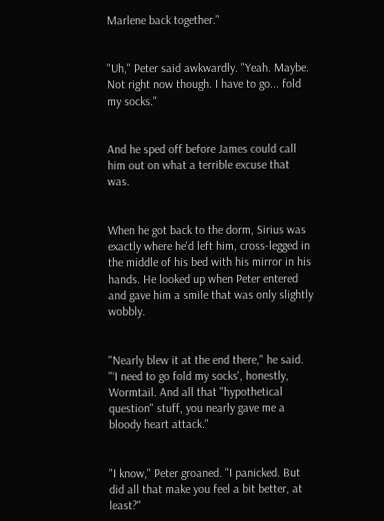Marlene back together."


"Uh," Peter said awkwardly. "Yeah. Maybe. Not right now though. I have to go... fold my socks."


And he sped off before James could call him out on what a terrible excuse that was.


When he got back to the dorm, Sirius was exactly where he'd left him, cross-legged in the middle of his bed with his mirror in his hands. He looked up when Peter entered and gave him a smile that was only slightly wobbly.


"Nearly blew it at the end there," he said. "‘I need to go fold my socks', honestly, Wormtail. And all that "hypothetical question" stuff, you nearly gave me a bloody heart attack."


"I know," Peter groaned. "I panicked. But did all that make you feel a bit better, at least?"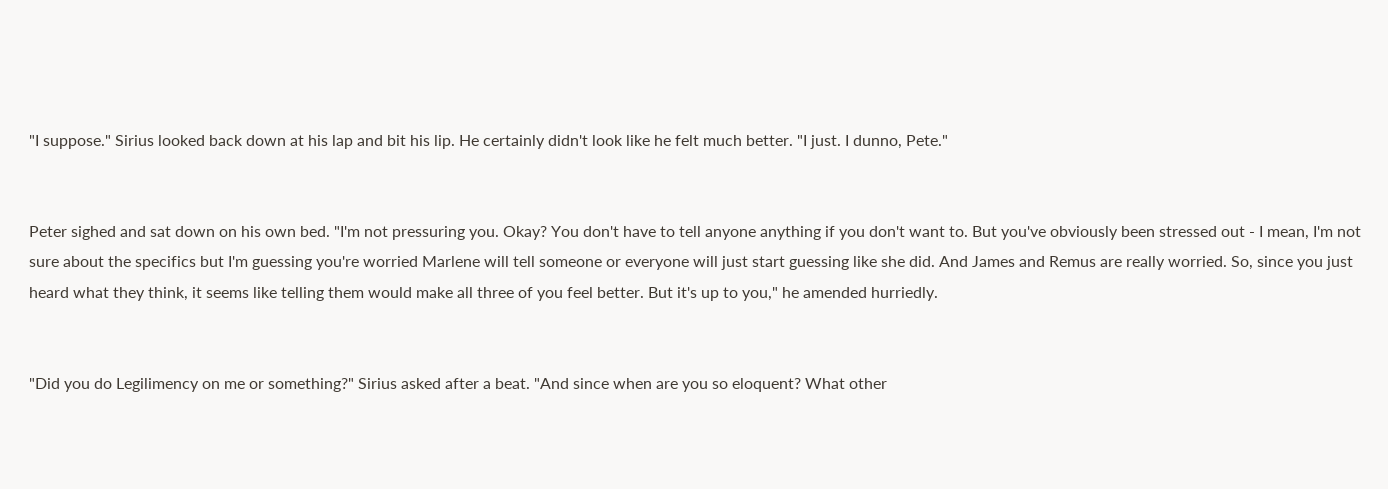"I suppose." Sirius looked back down at his lap and bit his lip. He certainly didn't look like he felt much better. "I just. I dunno, Pete."


Peter sighed and sat down on his own bed. "I'm not pressuring you. Okay? You don't have to tell anyone anything if you don't want to. But you've obviously been stressed out - I mean, I'm not sure about the specifics but I'm guessing you're worried Marlene will tell someone or everyone will just start guessing like she did. And James and Remus are really worried. So, since you just heard what they think, it seems like telling them would make all three of you feel better. But it's up to you," he amended hurriedly.


"Did you do Legilimency on me or something?" Sirius asked after a beat. "And since when are you so eloquent? What other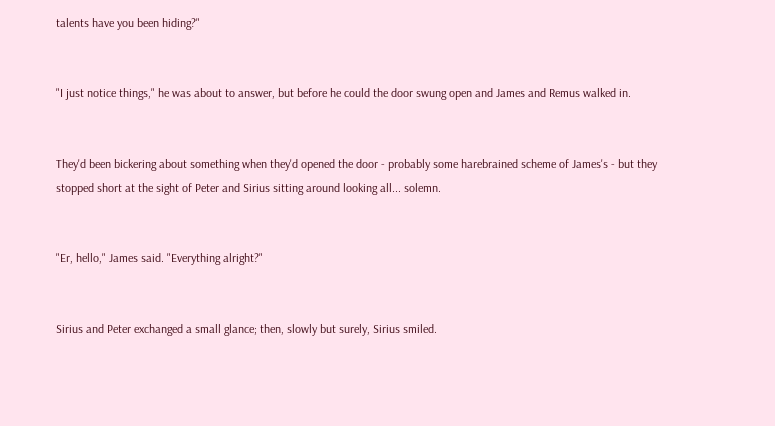talents have you been hiding?"


"I just notice things," he was about to answer, but before he could the door swung open and James and Remus walked in.


They'd been bickering about something when they'd opened the door - probably some harebrained scheme of James's - but they stopped short at the sight of Peter and Sirius sitting around looking all... solemn.


"Er, hello," James said. "Everything alright?"


Sirius and Peter exchanged a small glance; then, slowly but surely, Sirius smiled.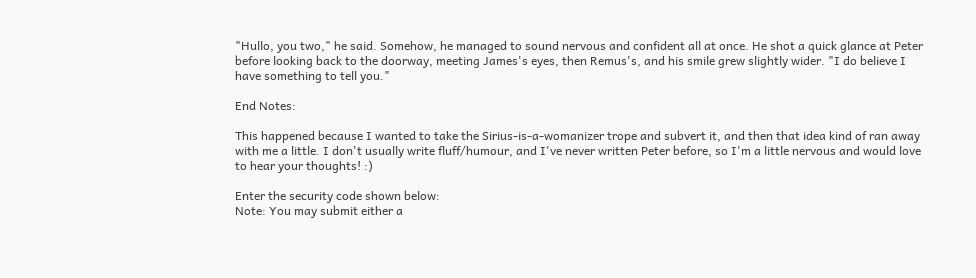"Hullo, you two," he said. Somehow, he managed to sound nervous and confident all at once. He shot a quick glance at Peter before looking back to the doorway, meeting James's eyes, then Remus's, and his smile grew slightly wider. "I do believe I have something to tell you."

End Notes:

This happened because I wanted to take the Sirius-is-a-womanizer trope and subvert it, and then that idea kind of ran away with me a little. I don't usually write fluff/humour, and I've never written Peter before, so I'm a little nervous and would love to hear your thoughts! :)

Enter the security code shown below:
Note: You may submit either a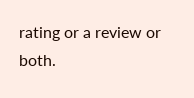rating or a review or both.